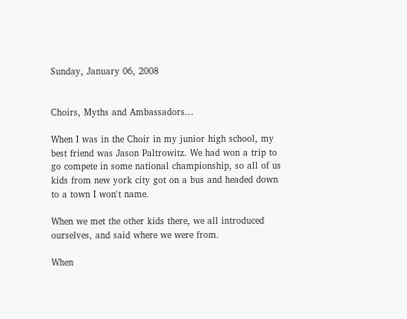Sunday, January 06, 2008


Choirs, Myths and Ambassadors...

When I was in the Choir in my junior high school, my best friend was Jason Paltrowitz. We had won a trip to go compete in some national championship, so all of us kids from new york city got on a bus and headed down to a town I won't name.

When we met the other kids there, we all introduced ourselves, and said where we were from.

When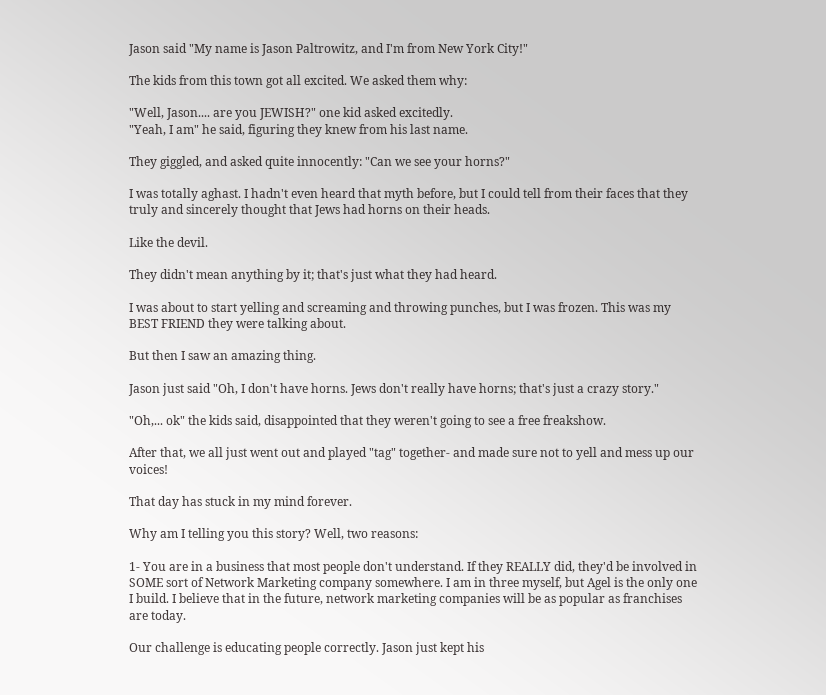Jason said "My name is Jason Paltrowitz, and I'm from New York City!"

The kids from this town got all excited. We asked them why:

"Well, Jason.... are you JEWISH?" one kid asked excitedly.
"Yeah, I am" he said, figuring they knew from his last name.

They giggled, and asked quite innocently: "Can we see your horns?"

I was totally aghast. I hadn't even heard that myth before, but I could tell from their faces that they truly and sincerely thought that Jews had horns on their heads.

Like the devil.

They didn't mean anything by it; that's just what they had heard.

I was about to start yelling and screaming and throwing punches, but I was frozen. This was my BEST FRIEND they were talking about.

But then I saw an amazing thing.

Jason just said "Oh, I don't have horns. Jews don't really have horns; that's just a crazy story."

"Oh,... ok" the kids said, disappointed that they weren't going to see a free freakshow.

After that, we all just went out and played "tag" together- and made sure not to yell and mess up our voices!

That day has stuck in my mind forever.

Why am I telling you this story? Well, two reasons:

1- You are in a business that most people don't understand. If they REALLY did, they'd be involved in SOME sort of Network Marketing company somewhere. I am in three myself, but Agel is the only one I build. I believe that in the future, network marketing companies will be as popular as franchises are today.

Our challenge is educating people correctly. Jason just kept his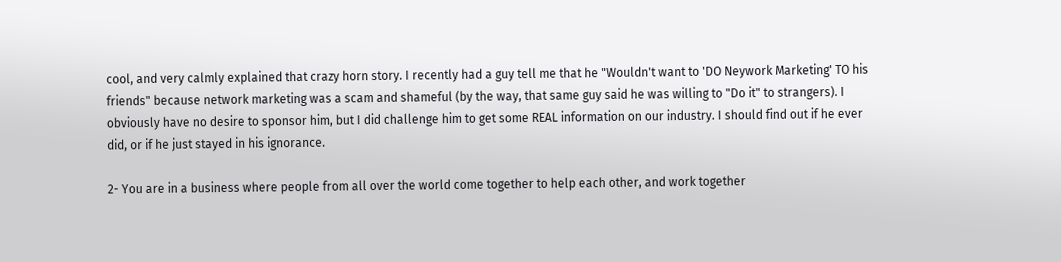cool, and very calmly explained that crazy horn story. I recently had a guy tell me that he "Wouldn't want to 'DO Neywork Marketing' TO his friends" because network marketing was a scam and shameful (by the way, that same guy said he was willing to "Do it" to strangers). I obviously have no desire to sponsor him, but I did challenge him to get some REAL information on our industry. I should find out if he ever did, or if he just stayed in his ignorance.

2- You are in a business where people from all over the world come together to help each other, and work together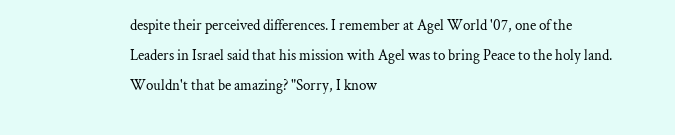despite their perceived differences. I remember at Agel World '07, one of the Leaders in Israel said that his mission with Agel was to bring Peace to the holy land. Wouldn't that be amazing? "Sorry, I know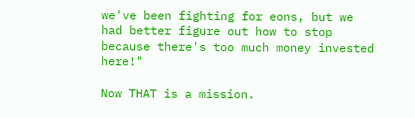we've been fighting for eons, but we had better figure out how to stop because there's too much money invested here!"

Now THAT is a mission.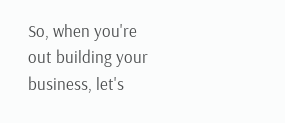So, when you're out building your business, let's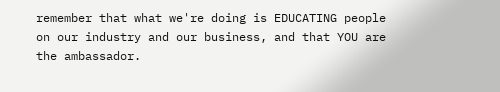remember that what we're doing is EDUCATING people on our industry and our business, and that YOU are the ambassador.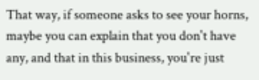That way, if someone asks to see your horns, maybe you can explain that you don't have any, and that in this business, you're just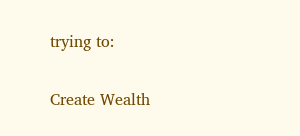trying to:

Create Wealth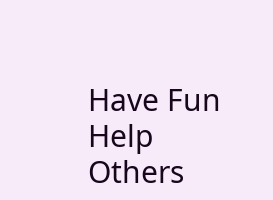Have Fun
Help Others